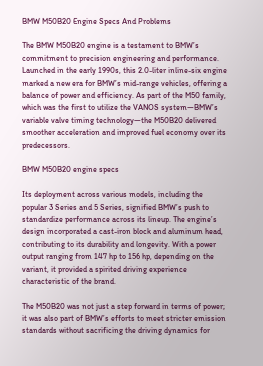BMW M50B20 Engine Specs And Problems

The BMW M50B20 engine is a testament to BMW’s commitment to precision engineering and performance. Launched in the early 1990s, this 2.0-liter inline-six engine marked a new era for BMW’s mid-range vehicles, offering a balance of power and efficiency. As part of the M50 family, which was the first to utilize the VANOS system—BMW’s variable valve timing technology—the M50B20 delivered smoother acceleration and improved fuel economy over its predecessors.

BMW M50B20 engine specs

Its deployment across various models, including the popular 3 Series and 5 Series, signified BMW’s push to standardize performance across its lineup. The engine’s design incorporated a cast-iron block and aluminum head, contributing to its durability and longevity. With a power output ranging from 147 hp to 156 hp, depending on the variant, it provided a spirited driving experience characteristic of the brand.

The M50B20 was not just a step forward in terms of power; it was also part of BMW’s efforts to meet stricter emission standards without sacrificing the driving dynamics for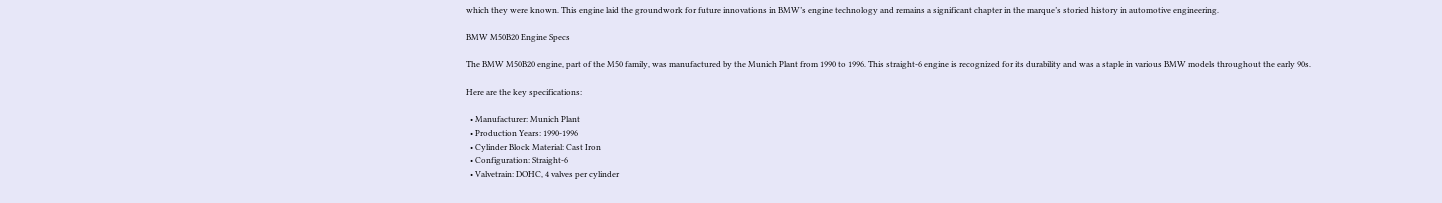which they were known. This engine laid the groundwork for future innovations in BMW’s engine technology and remains a significant chapter in the marque’s storied history in automotive engineering.

BMW M50B20 Engine Specs

The BMW M50B20 engine, part of the M50 family, was manufactured by the Munich Plant from 1990 to 1996. This straight-6 engine is recognized for its durability and was a staple in various BMW models throughout the early 90s.

Here are the key specifications:

  • Manufacturer: Munich Plant
  • Production Years: 1990-1996
  • Cylinder Block Material: Cast Iron
  • Configuration: Straight-6
  • Valvetrain: DOHC, 4 valves per cylinder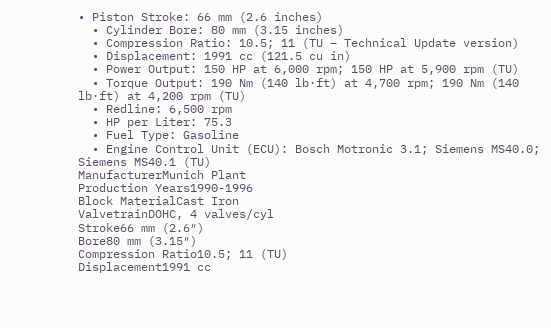• Piston Stroke: 66 mm (2.6 inches)
  • Cylinder Bore: 80 mm (3.15 inches)
  • Compression Ratio: 10.5; 11 (TU – Technical Update version)
  • Displacement: 1991 cc (121.5 cu in)
  • Power Output: 150 HP at 6,000 rpm; 150 HP at 5,900 rpm (TU)
  • Torque Output: 190 Nm (140 lb·ft) at 4,700 rpm; 190 Nm (140 lb·ft) at 4,200 rpm (TU)
  • Redline: 6,500 rpm
  • HP per Liter: 75.3
  • Fuel Type: Gasoline
  • Engine Control Unit (ECU): Bosch Motronic 3.1; Siemens MS40.0; Siemens MS40.1 (TU)
ManufacturerMunich Plant
Production Years1990-1996
Block MaterialCast Iron
ValvetrainDOHC, 4 valves/cyl
Stroke66 mm (2.6″)
Bore80 mm (3.15″)
Compression Ratio10.5; 11 (TU)
Displacement1991 cc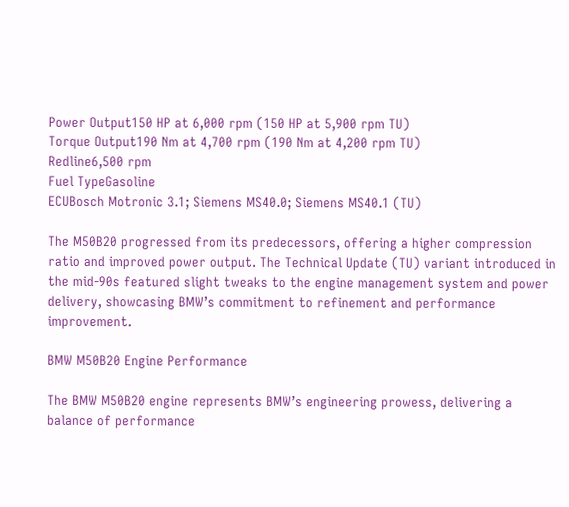Power Output150 HP at 6,000 rpm (150 HP at 5,900 rpm TU)
Torque Output190 Nm at 4,700 rpm (190 Nm at 4,200 rpm TU)
Redline6,500 rpm
Fuel TypeGasoline
ECUBosch Motronic 3.1; Siemens MS40.0; Siemens MS40.1 (TU)

The M50B20 progressed from its predecessors, offering a higher compression ratio and improved power output. The Technical Update (TU) variant introduced in the mid-90s featured slight tweaks to the engine management system and power delivery, showcasing BMW’s commitment to refinement and performance improvement.

BMW M50B20 Engine Performance

The BMW M50B20 engine represents BMW’s engineering prowess, delivering a balance of performance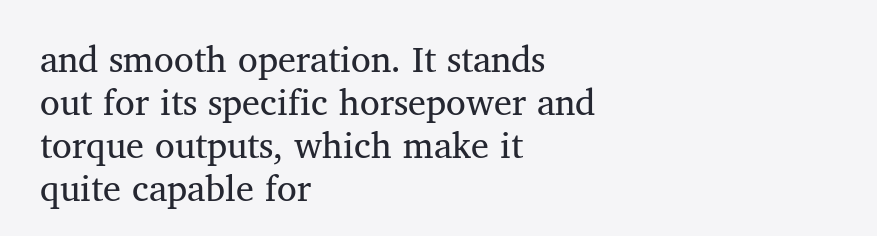and smooth operation. It stands out for its specific horsepower and torque outputs, which make it quite capable for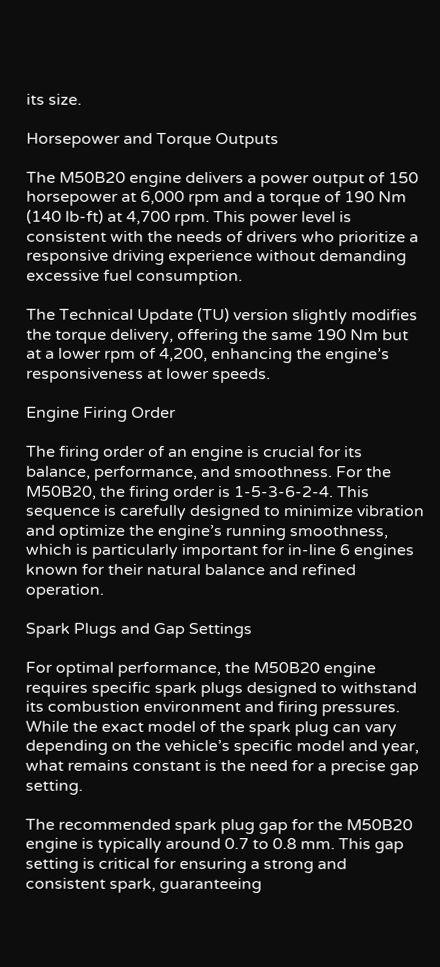its size.

Horsepower and Torque Outputs

The M50B20 engine delivers a power output of 150 horsepower at 6,000 rpm and a torque of 190 Nm (140 lb-ft) at 4,700 rpm. This power level is consistent with the needs of drivers who prioritize a responsive driving experience without demanding excessive fuel consumption.

The Technical Update (TU) version slightly modifies the torque delivery, offering the same 190 Nm but at a lower rpm of 4,200, enhancing the engine’s responsiveness at lower speeds.

Engine Firing Order

The firing order of an engine is crucial for its balance, performance, and smoothness. For the M50B20, the firing order is 1-5-3-6-2-4. This sequence is carefully designed to minimize vibration and optimize the engine’s running smoothness, which is particularly important for in-line 6 engines known for their natural balance and refined operation.

Spark Plugs and Gap Settings

For optimal performance, the M50B20 engine requires specific spark plugs designed to withstand its combustion environment and firing pressures. While the exact model of the spark plug can vary depending on the vehicle’s specific model and year, what remains constant is the need for a precise gap setting.

The recommended spark plug gap for the M50B20 engine is typically around 0.7 to 0.8 mm. This gap setting is critical for ensuring a strong and consistent spark, guaranteeing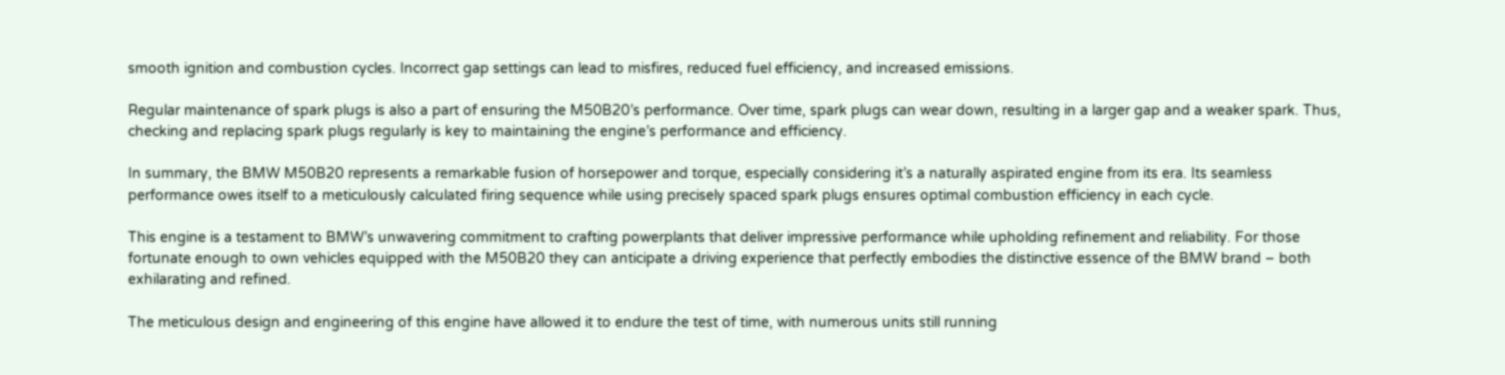smooth ignition and combustion cycles. Incorrect gap settings can lead to misfires, reduced fuel efficiency, and increased emissions.

Regular maintenance of spark plugs is also a part of ensuring the M50B20’s performance. Over time, spark plugs can wear down, resulting in a larger gap and a weaker spark. Thus, checking and replacing spark plugs regularly is key to maintaining the engine’s performance and efficiency.

In summary, the BMW M50B20 represents a remarkable fusion of horsepower and torque, especially considering it’s a naturally aspirated engine from its era. Its seamless performance owes itself to a meticulously calculated firing sequence while using precisely spaced spark plugs ensures optimal combustion efficiency in each cycle.

This engine is a testament to BMW’s unwavering commitment to crafting powerplants that deliver impressive performance while upholding refinement and reliability. For those fortunate enough to own vehicles equipped with the M50B20 they can anticipate a driving experience that perfectly embodies the distinctive essence of the BMW brand – both exhilarating and refined.

The meticulous design and engineering of this engine have allowed it to endure the test of time, with numerous units still running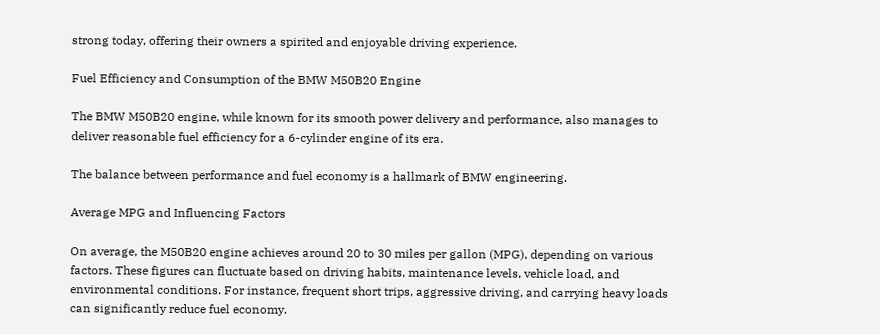strong today, offering their owners a spirited and enjoyable driving experience.

Fuel Efficiency and Consumption of the BMW M50B20 Engine

The BMW M50B20 engine, while known for its smooth power delivery and performance, also manages to deliver reasonable fuel efficiency for a 6-cylinder engine of its era.

The balance between performance and fuel economy is a hallmark of BMW engineering.

Average MPG and Influencing Factors

On average, the M50B20 engine achieves around 20 to 30 miles per gallon (MPG), depending on various factors. These figures can fluctuate based on driving habits, maintenance levels, vehicle load, and environmental conditions. For instance, frequent short trips, aggressive driving, and carrying heavy loads can significantly reduce fuel economy.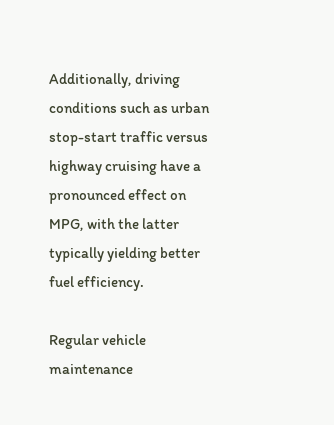Additionally, driving conditions such as urban stop-start traffic versus highway cruising have a pronounced effect on MPG, with the latter typically yielding better fuel efficiency.

Regular vehicle maintenance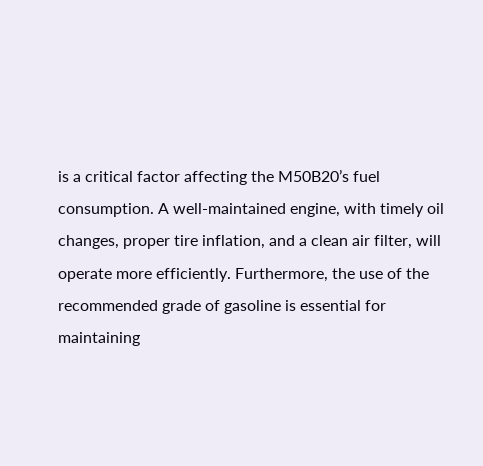is a critical factor affecting the M50B20’s fuel consumption. A well-maintained engine, with timely oil changes, proper tire inflation, and a clean air filter, will operate more efficiently. Furthermore, the use of the recommended grade of gasoline is essential for maintaining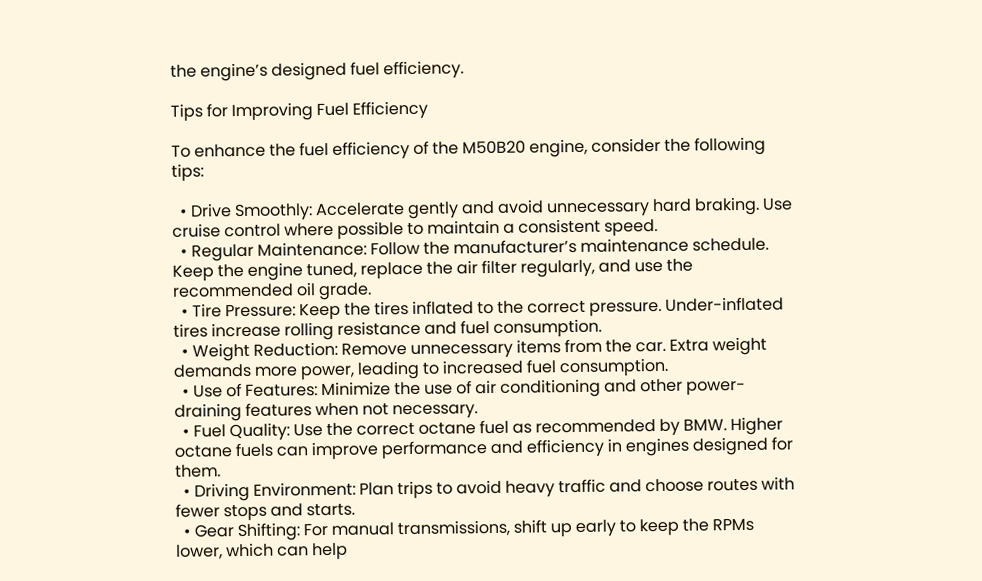the engine’s designed fuel efficiency.

Tips for Improving Fuel Efficiency

To enhance the fuel efficiency of the M50B20 engine, consider the following tips:

  • Drive Smoothly: Accelerate gently and avoid unnecessary hard braking. Use cruise control where possible to maintain a consistent speed.
  • Regular Maintenance: Follow the manufacturer’s maintenance schedule. Keep the engine tuned, replace the air filter regularly, and use the recommended oil grade.
  • Tire Pressure: Keep the tires inflated to the correct pressure. Under-inflated tires increase rolling resistance and fuel consumption.
  • Weight Reduction: Remove unnecessary items from the car. Extra weight demands more power, leading to increased fuel consumption.
  • Use of Features: Minimize the use of air conditioning and other power-draining features when not necessary.
  • Fuel Quality: Use the correct octane fuel as recommended by BMW. Higher octane fuels can improve performance and efficiency in engines designed for them.
  • Driving Environment: Plan trips to avoid heavy traffic and choose routes with fewer stops and starts.
  • Gear Shifting: For manual transmissions, shift up early to keep the RPMs lower, which can help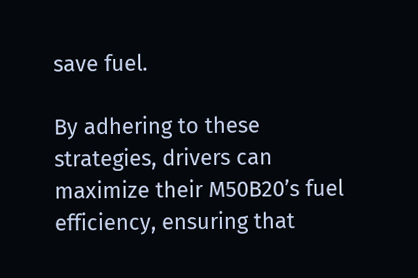save fuel.

By adhering to these strategies, drivers can maximize their M50B20’s fuel efficiency, ensuring that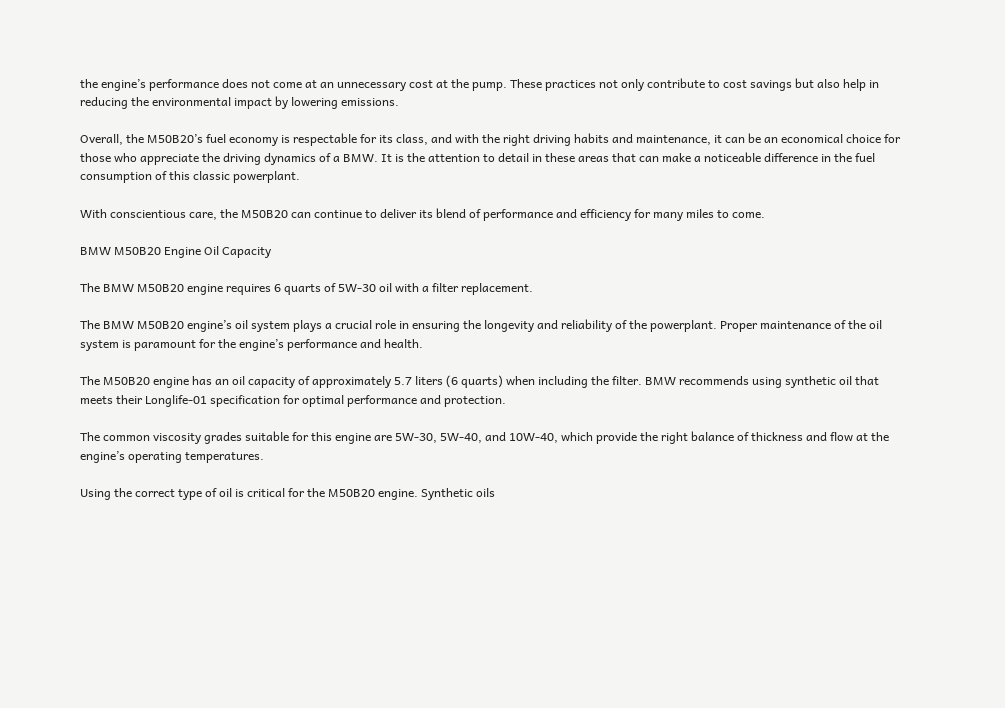the engine’s performance does not come at an unnecessary cost at the pump. These practices not only contribute to cost savings but also help in reducing the environmental impact by lowering emissions.

Overall, the M50B20’s fuel economy is respectable for its class, and with the right driving habits and maintenance, it can be an economical choice for those who appreciate the driving dynamics of a BMW. It is the attention to detail in these areas that can make a noticeable difference in the fuel consumption of this classic powerplant.

With conscientious care, the M50B20 can continue to deliver its blend of performance and efficiency for many miles to come.

BMW M50B20 Engine Oil Capacity

The BMW M50B20 engine requires 6 quarts of 5W-30 oil with a filter replacement.

The BMW M50B20 engine’s oil system plays a crucial role in ensuring the longevity and reliability of the powerplant. Proper maintenance of the oil system is paramount for the engine’s performance and health.

The M50B20 engine has an oil capacity of approximately 5.7 liters (6 quarts) when including the filter. BMW recommends using synthetic oil that meets their Longlife-01 specification for optimal performance and protection.

The common viscosity grades suitable for this engine are 5W-30, 5W-40, and 10W-40, which provide the right balance of thickness and flow at the engine’s operating temperatures.

Using the correct type of oil is critical for the M50B20 engine. Synthetic oils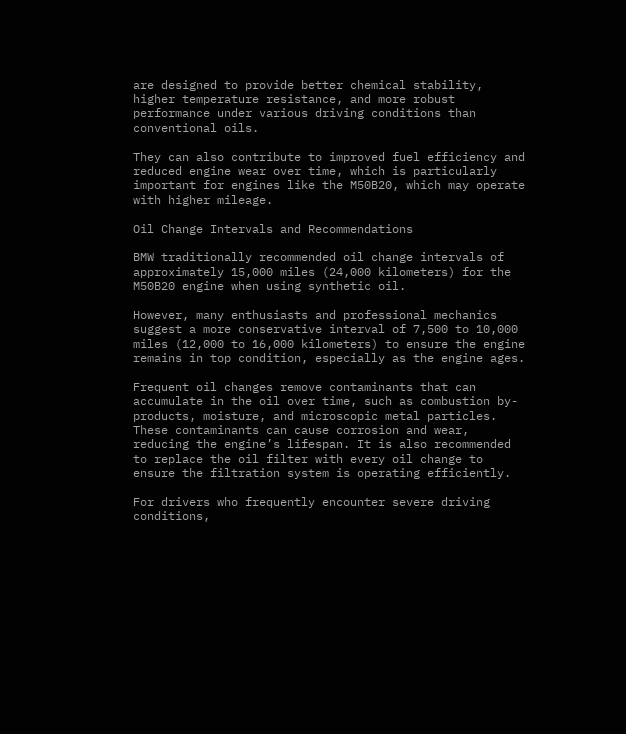are designed to provide better chemical stability, higher temperature resistance, and more robust performance under various driving conditions than conventional oils.

They can also contribute to improved fuel efficiency and reduced engine wear over time, which is particularly important for engines like the M50B20, which may operate with higher mileage.

Oil Change Intervals and Recommendations

BMW traditionally recommended oil change intervals of approximately 15,000 miles (24,000 kilometers) for the M50B20 engine when using synthetic oil.

However, many enthusiasts and professional mechanics suggest a more conservative interval of 7,500 to 10,000 miles (12,000 to 16,000 kilometers) to ensure the engine remains in top condition, especially as the engine ages.

Frequent oil changes remove contaminants that can accumulate in the oil over time, such as combustion by-products, moisture, and microscopic metal particles. These contaminants can cause corrosion and wear, reducing the engine’s lifespan. It is also recommended to replace the oil filter with every oil change to ensure the filtration system is operating efficiently.

For drivers who frequently encounter severe driving conditions,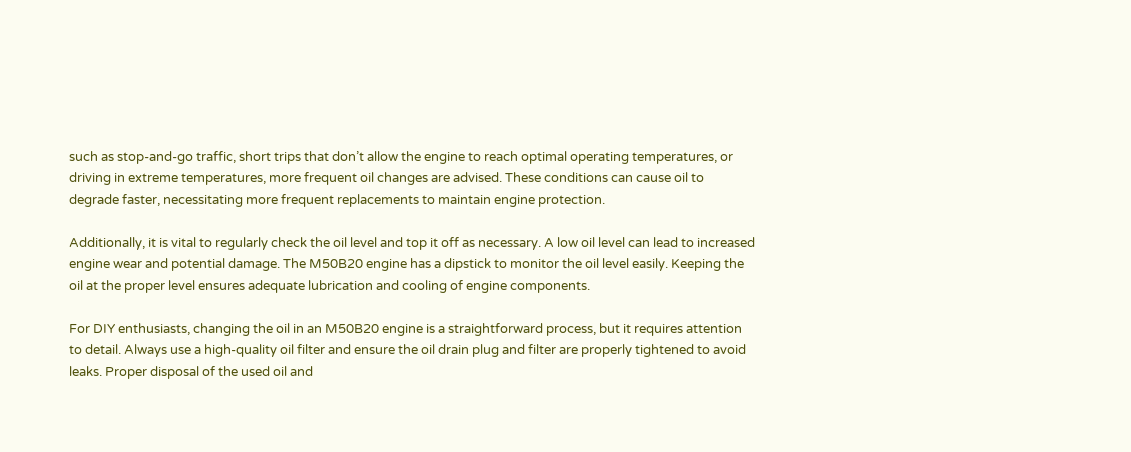such as stop-and-go traffic, short trips that don’t allow the engine to reach optimal operating temperatures, or driving in extreme temperatures, more frequent oil changes are advised. These conditions can cause oil to degrade faster, necessitating more frequent replacements to maintain engine protection.

Additionally, it is vital to regularly check the oil level and top it off as necessary. A low oil level can lead to increased engine wear and potential damage. The M50B20 engine has a dipstick to monitor the oil level easily. Keeping the oil at the proper level ensures adequate lubrication and cooling of engine components.

For DIY enthusiasts, changing the oil in an M50B20 engine is a straightforward process, but it requires attention to detail. Always use a high-quality oil filter and ensure the oil drain plug and filter are properly tightened to avoid leaks. Proper disposal of the used oil and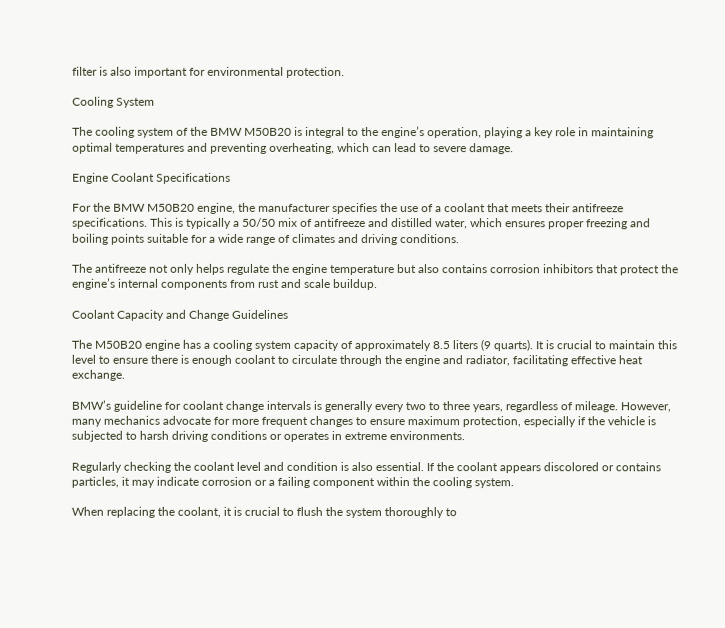filter is also important for environmental protection.

Cooling System

The cooling system of the BMW M50B20 is integral to the engine’s operation, playing a key role in maintaining optimal temperatures and preventing overheating, which can lead to severe damage.

Engine Coolant Specifications

For the BMW M50B20 engine, the manufacturer specifies the use of a coolant that meets their antifreeze specifications. This is typically a 50/50 mix of antifreeze and distilled water, which ensures proper freezing and boiling points suitable for a wide range of climates and driving conditions.

The antifreeze not only helps regulate the engine temperature but also contains corrosion inhibitors that protect the engine’s internal components from rust and scale buildup.

Coolant Capacity and Change Guidelines

The M50B20 engine has a cooling system capacity of approximately 8.5 liters (9 quarts). It is crucial to maintain this level to ensure there is enough coolant to circulate through the engine and radiator, facilitating effective heat exchange.

BMW’s guideline for coolant change intervals is generally every two to three years, regardless of mileage. However, many mechanics advocate for more frequent changes to ensure maximum protection, especially if the vehicle is subjected to harsh driving conditions or operates in extreme environments.

Regularly checking the coolant level and condition is also essential. If the coolant appears discolored or contains particles, it may indicate corrosion or a failing component within the cooling system.

When replacing the coolant, it is crucial to flush the system thoroughly to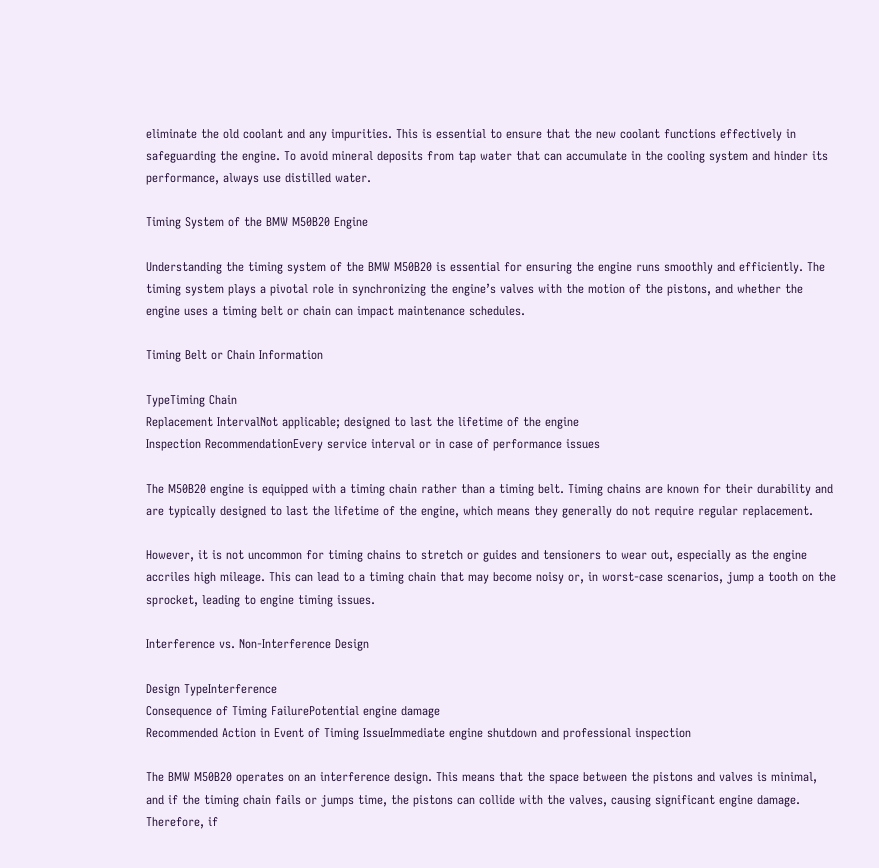eliminate the old coolant and any impurities. This is essential to ensure that the new coolant functions effectively in safeguarding the engine. To avoid mineral deposits from tap water that can accumulate in the cooling system and hinder its performance, always use distilled water.

Timing System of the BMW M50B20 Engine

Understanding the timing system of the BMW M50B20 is essential for ensuring the engine runs smoothly and efficiently. The timing system plays a pivotal role in synchronizing the engine’s valves with the motion of the pistons, and whether the engine uses a timing belt or chain can impact maintenance schedules.

Timing Belt or Chain Information

TypeTiming Chain
Replacement IntervalNot applicable; designed to last the lifetime of the engine
Inspection RecommendationEvery service interval or in case of performance issues

The M50B20 engine is equipped with a timing chain rather than a timing belt. Timing chains are known for their durability and are typically designed to last the lifetime of the engine, which means they generally do not require regular replacement.

However, it is not uncommon for timing chains to stretch or guides and tensioners to wear out, especially as the engine accriles high mileage. This can lead to a timing chain that may become noisy or, in worst-case scenarios, jump a tooth on the sprocket, leading to engine timing issues.

Interference vs. Non-Interference Design

Design TypeInterference
Consequence of Timing FailurePotential engine damage
Recommended Action in Event of Timing IssueImmediate engine shutdown and professional inspection

The BMW M50B20 operates on an interference design. This means that the space between the pistons and valves is minimal, and if the timing chain fails or jumps time, the pistons can collide with the valves, causing significant engine damage. Therefore, if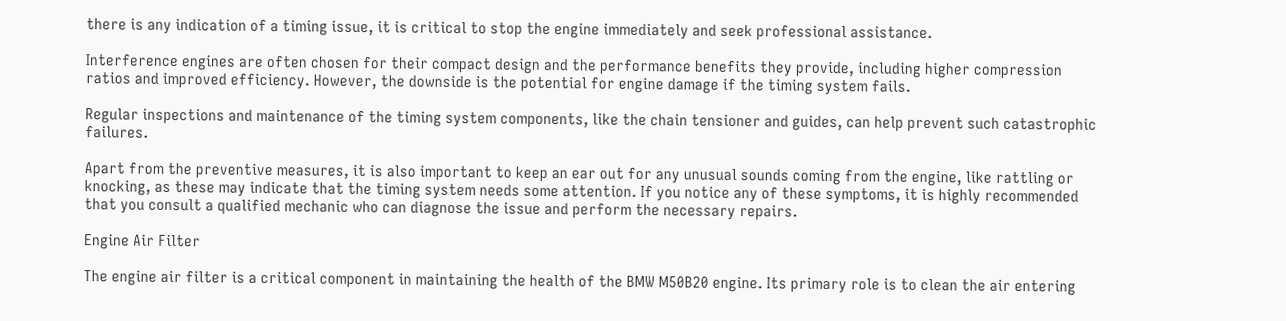there is any indication of a timing issue, it is critical to stop the engine immediately and seek professional assistance.

Interference engines are often chosen for their compact design and the performance benefits they provide, including higher compression ratios and improved efficiency. However, the downside is the potential for engine damage if the timing system fails.

Regular inspections and maintenance of the timing system components, like the chain tensioner and guides, can help prevent such catastrophic failures.

Apart from the preventive measures, it is also important to keep an ear out for any unusual sounds coming from the engine, like rattling or knocking, as these may indicate that the timing system needs some attention. If you notice any of these symptoms, it is highly recommended that you consult a qualified mechanic who can diagnose the issue and perform the necessary repairs.

Engine Air Filter

The engine air filter is a critical component in maintaining the health of the BMW M50B20 engine. Its primary role is to clean the air entering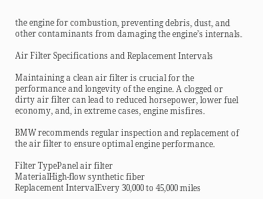the engine for combustion, preventing debris, dust, and other contaminants from damaging the engine’s internals.

Air Filter Specifications and Replacement Intervals

Maintaining a clean air filter is crucial for the performance and longevity of the engine. A clogged or dirty air filter can lead to reduced horsepower, lower fuel economy, and, in extreme cases, engine misfires.

BMW recommends regular inspection and replacement of the air filter to ensure optimal engine performance.

Filter TypePanel air filter
MaterialHigh-flow synthetic fiber
Replacement IntervalEvery 30,000 to 45,000 miles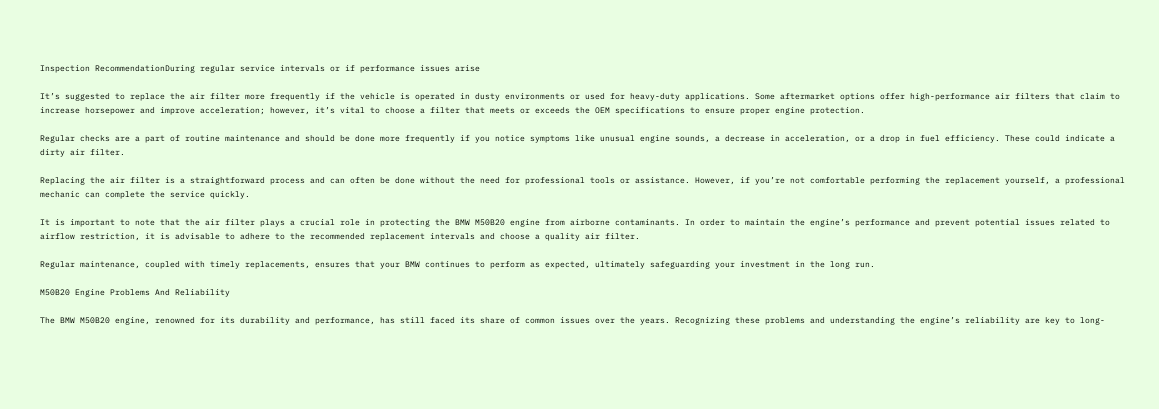Inspection RecommendationDuring regular service intervals or if performance issues arise

It’s suggested to replace the air filter more frequently if the vehicle is operated in dusty environments or used for heavy-duty applications. Some aftermarket options offer high-performance air filters that claim to increase horsepower and improve acceleration; however, it’s vital to choose a filter that meets or exceeds the OEM specifications to ensure proper engine protection.

Regular checks are a part of routine maintenance and should be done more frequently if you notice symptoms like unusual engine sounds, a decrease in acceleration, or a drop in fuel efficiency. These could indicate a dirty air filter.

Replacing the air filter is a straightforward process and can often be done without the need for professional tools or assistance. However, if you’re not comfortable performing the replacement yourself, a professional mechanic can complete the service quickly.

It is important to note that the air filter plays a crucial role in protecting the BMW M50B20 engine from airborne contaminants. In order to maintain the engine’s performance and prevent potential issues related to airflow restriction, it is advisable to adhere to the recommended replacement intervals and choose a quality air filter.

Regular maintenance, coupled with timely replacements, ensures that your BMW continues to perform as expected, ultimately safeguarding your investment in the long run.

M50B20 Engine Problems And Reliability

The BMW M50B20 engine, renowned for its durability and performance, has still faced its share of common issues over the years. Recognizing these problems and understanding the engine’s reliability are key to long-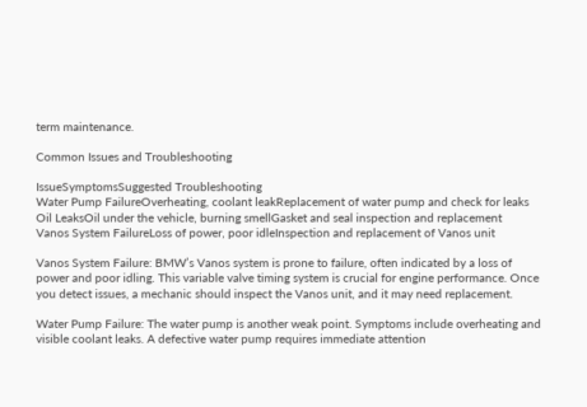term maintenance.

Common Issues and Troubleshooting

IssueSymptomsSuggested Troubleshooting
Water Pump FailureOverheating, coolant leakReplacement of water pump and check for leaks
Oil LeaksOil under the vehicle, burning smellGasket and seal inspection and replacement
Vanos System FailureLoss of power, poor idleInspection and replacement of Vanos unit

Vanos System Failure: BMW’s Vanos system is prone to failure, often indicated by a loss of power and poor idling. This variable valve timing system is crucial for engine performance. Once you detect issues, a mechanic should inspect the Vanos unit, and it may need replacement.

Water Pump Failure: The water pump is another weak point. Symptoms include overheating and visible coolant leaks. A defective water pump requires immediate attention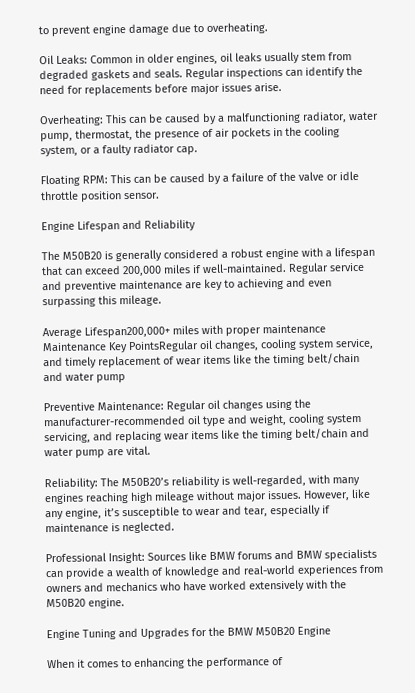to prevent engine damage due to overheating.

Oil Leaks: Common in older engines, oil leaks usually stem from degraded gaskets and seals. Regular inspections can identify the need for replacements before major issues arise.

Overheating: This can be caused by a malfunctioning radiator, water pump, thermostat, the presence of air pockets in the cooling system, or a faulty radiator cap.

Floating RPM: This can be caused by a failure of the valve or idle throttle position sensor.

Engine Lifespan and Reliability

The M50B20 is generally considered a robust engine with a lifespan that can exceed 200,000 miles if well-maintained. Regular service and preventive maintenance are key to achieving and even surpassing this mileage.

Average Lifespan200,000+ miles with proper maintenance
Maintenance Key PointsRegular oil changes, cooling system service, and timely replacement of wear items like the timing belt/chain and water pump

Preventive Maintenance: Regular oil changes using the manufacturer-recommended oil type and weight, cooling system servicing, and replacing wear items like the timing belt/chain and water pump are vital.

Reliability: The M50B20’s reliability is well-regarded, with many engines reaching high mileage without major issues. However, like any engine, it’s susceptible to wear and tear, especially if maintenance is neglected.

Professional Insight: Sources like BMW forums and BMW specialists can provide a wealth of knowledge and real-world experiences from owners and mechanics who have worked extensively with the M50B20 engine.

Engine Tuning and Upgrades for the BMW M50B20 Engine

When it comes to enhancing the performance of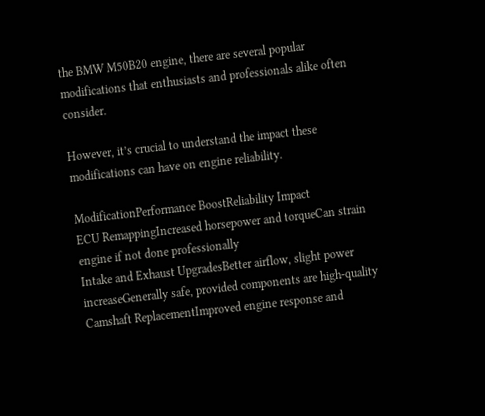the BMW M50B20 engine, there are several popular modifications that enthusiasts and professionals alike often consider.

However, it’s crucial to understand the impact these modifications can have on engine reliability.

ModificationPerformance BoostReliability Impact
ECU RemappingIncreased horsepower and torqueCan strain engine if not done professionally
Intake and Exhaust UpgradesBetter airflow, slight power increaseGenerally safe, provided components are high-quality
Camshaft ReplacementImproved engine response and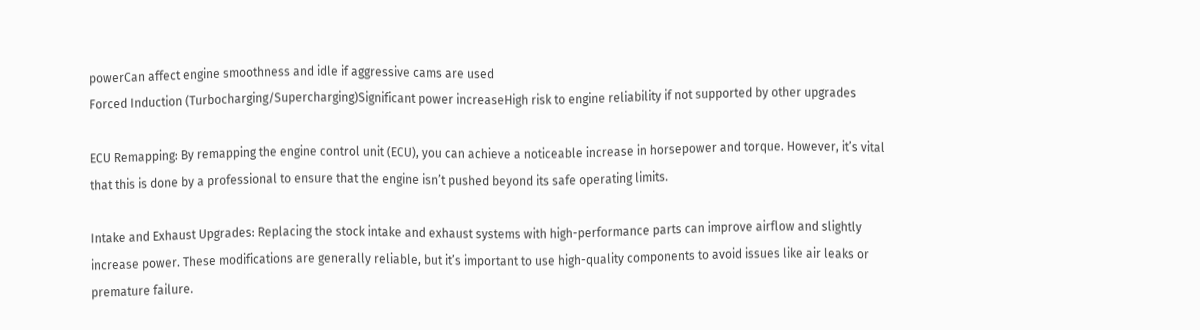powerCan affect engine smoothness and idle if aggressive cams are used
Forced Induction (Turbocharging/Supercharging)Significant power increaseHigh risk to engine reliability if not supported by other upgrades

ECU Remapping: By remapping the engine control unit (ECU), you can achieve a noticeable increase in horsepower and torque. However, it’s vital that this is done by a professional to ensure that the engine isn’t pushed beyond its safe operating limits.

Intake and Exhaust Upgrades: Replacing the stock intake and exhaust systems with high-performance parts can improve airflow and slightly increase power. These modifications are generally reliable, but it’s important to use high-quality components to avoid issues like air leaks or premature failure.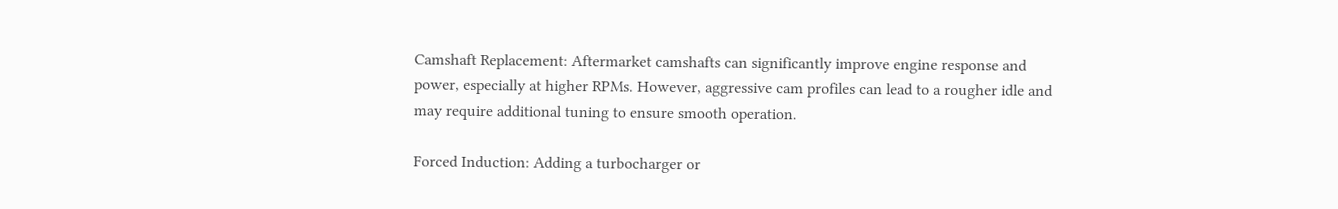Camshaft Replacement: Aftermarket camshafts can significantly improve engine response and power, especially at higher RPMs. However, aggressive cam profiles can lead to a rougher idle and may require additional tuning to ensure smooth operation.

Forced Induction: Adding a turbocharger or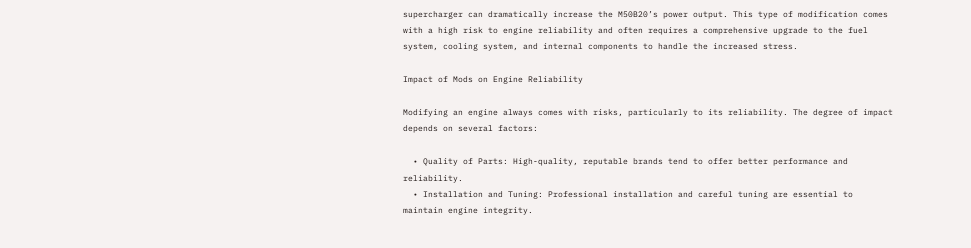supercharger can dramatically increase the M50B20’s power output. This type of modification comes with a high risk to engine reliability and often requires a comprehensive upgrade to the fuel system, cooling system, and internal components to handle the increased stress.

Impact of Mods on Engine Reliability

Modifying an engine always comes with risks, particularly to its reliability. The degree of impact depends on several factors:

  • Quality of Parts: High-quality, reputable brands tend to offer better performance and reliability.
  • Installation and Tuning: Professional installation and careful tuning are essential to maintain engine integrity.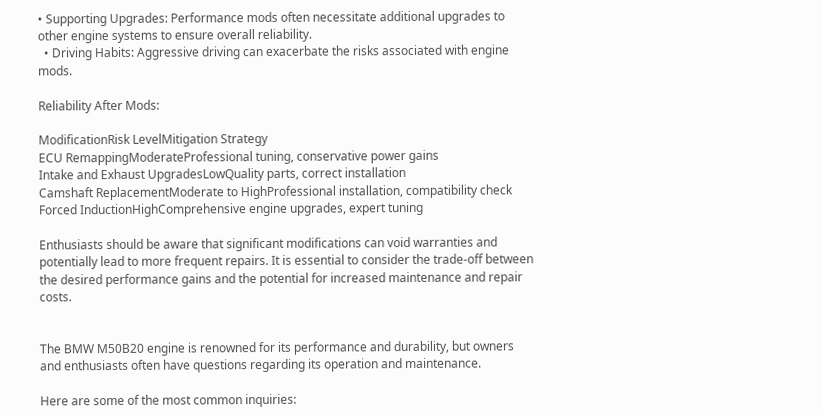• Supporting Upgrades: Performance mods often necessitate additional upgrades to other engine systems to ensure overall reliability.
  • Driving Habits: Aggressive driving can exacerbate the risks associated with engine mods.

Reliability After Mods:

ModificationRisk LevelMitigation Strategy
ECU RemappingModerateProfessional tuning, conservative power gains
Intake and Exhaust UpgradesLowQuality parts, correct installation
Camshaft ReplacementModerate to HighProfessional installation, compatibility check
Forced InductionHighComprehensive engine upgrades, expert tuning

Enthusiasts should be aware that significant modifications can void warranties and potentially lead to more frequent repairs. It is essential to consider the trade-off between the desired performance gains and the potential for increased maintenance and repair costs.


The BMW M50B20 engine is renowned for its performance and durability, but owners and enthusiasts often have questions regarding its operation and maintenance.

Here are some of the most common inquiries: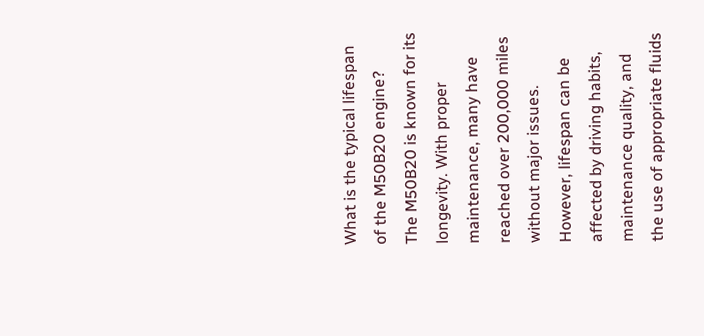What is the typical lifespan of the M50B20 engine?
The M50B20 is known for its longevity. With proper maintenance, many have reached over 200,000 miles without major issues. However, lifespan can be affected by driving habits, maintenance quality, and the use of appropriate fluids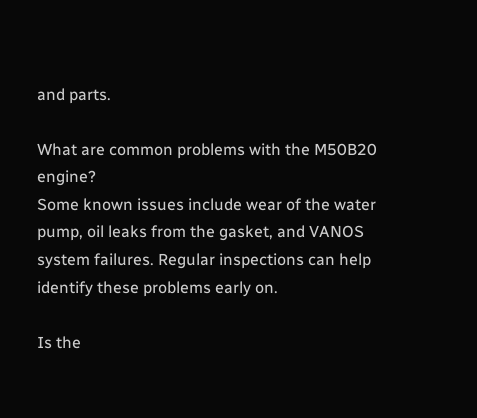and parts.

What are common problems with the M50B20 engine?
Some known issues include wear of the water pump, oil leaks from the gasket, and VANOS system failures. Regular inspections can help identify these problems early on.

Is the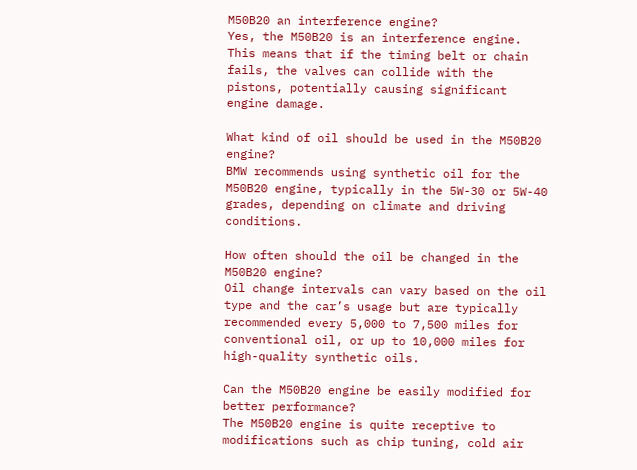M50B20 an interference engine?
Yes, the M50B20 is an interference engine. This means that if the timing belt or chain fails, the valves can collide with the pistons, potentially causing significant engine damage.

What kind of oil should be used in the M50B20 engine?
BMW recommends using synthetic oil for the M50B20 engine, typically in the 5W-30 or 5W-40 grades, depending on climate and driving conditions.

How often should the oil be changed in the M50B20 engine?
Oil change intervals can vary based on the oil type and the car’s usage but are typically recommended every 5,000 to 7,500 miles for conventional oil, or up to 10,000 miles for high-quality synthetic oils.

Can the M50B20 engine be easily modified for better performance?
The M50B20 engine is quite receptive to modifications such as chip tuning, cold air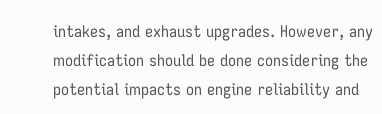intakes, and exhaust upgrades. However, any modification should be done considering the potential impacts on engine reliability and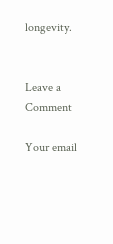longevity.


Leave a Comment

Your email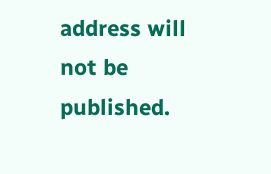address will not be published.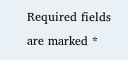Required fields are marked *